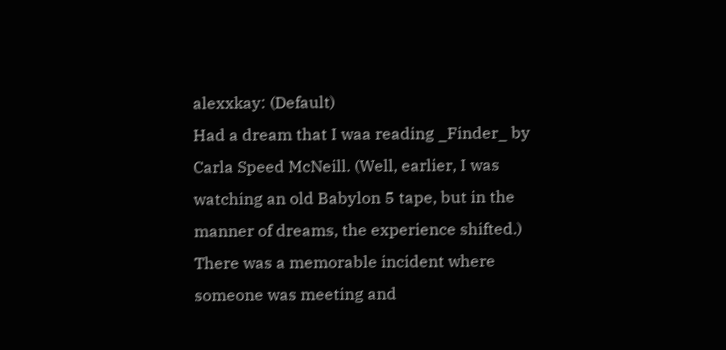alexxkay: (Default)
Had a dream that I waa reading _Finder_ by Carla Speed McNeill. (Well, earlier, I was watching an old Babylon 5 tape, but in the manner of dreams, the experience shifted.) There was a memorable incident where someone was meeting and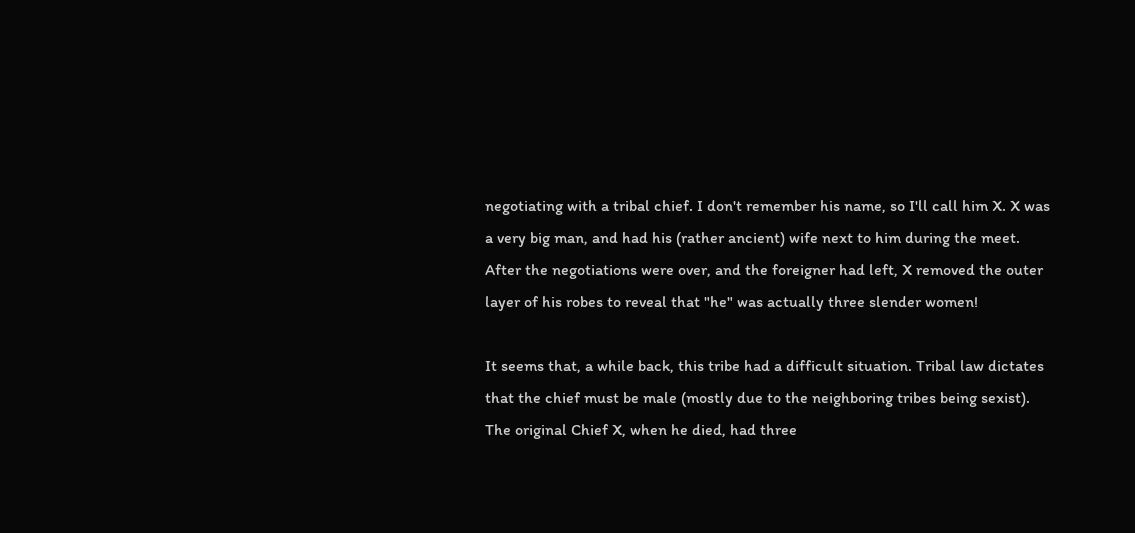negotiating with a tribal chief. I don't remember his name, so I'll call him X. X was a very big man, and had his (rather ancient) wife next to him during the meet. After the negotiations were over, and the foreigner had left, X removed the outer layer of his robes to reveal that "he" was actually three slender women!

It seems that, a while back, this tribe had a difficult situation. Tribal law dictates that the chief must be male (mostly due to the neighboring tribes being sexist). The original Chief X, when he died, had three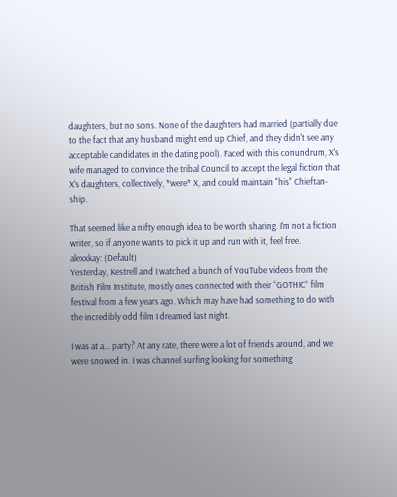daughters, but no sons. None of the daughters had married (partially due to the fact that any husband might end up Chief, and they didn't see any acceptable candidates in the dating pool). Faced with this conundrum, X's wife managed to convince the tribal Council to accept the legal fiction that X's daughters, collectively, *were* X, and could maintain "his" Chieftan-ship.

That seemed like a nifty enough idea to be worth sharing. I'm not a fiction writer, so if anyone wants to pick it up and run with it, feel free.
alexxkay: (Default)
Yesterday, Kestrell and I watched a bunch of YouTube videos from the British Film Institute, mostly ones connected with their “GOTHIC” film festival from a few years ago. Which may have had something to do with the incredibly odd film I dreamed last night.

I was at a… party? At any rate, there were a lot of friends around, and we were snowed in. I was channel surfing looking for something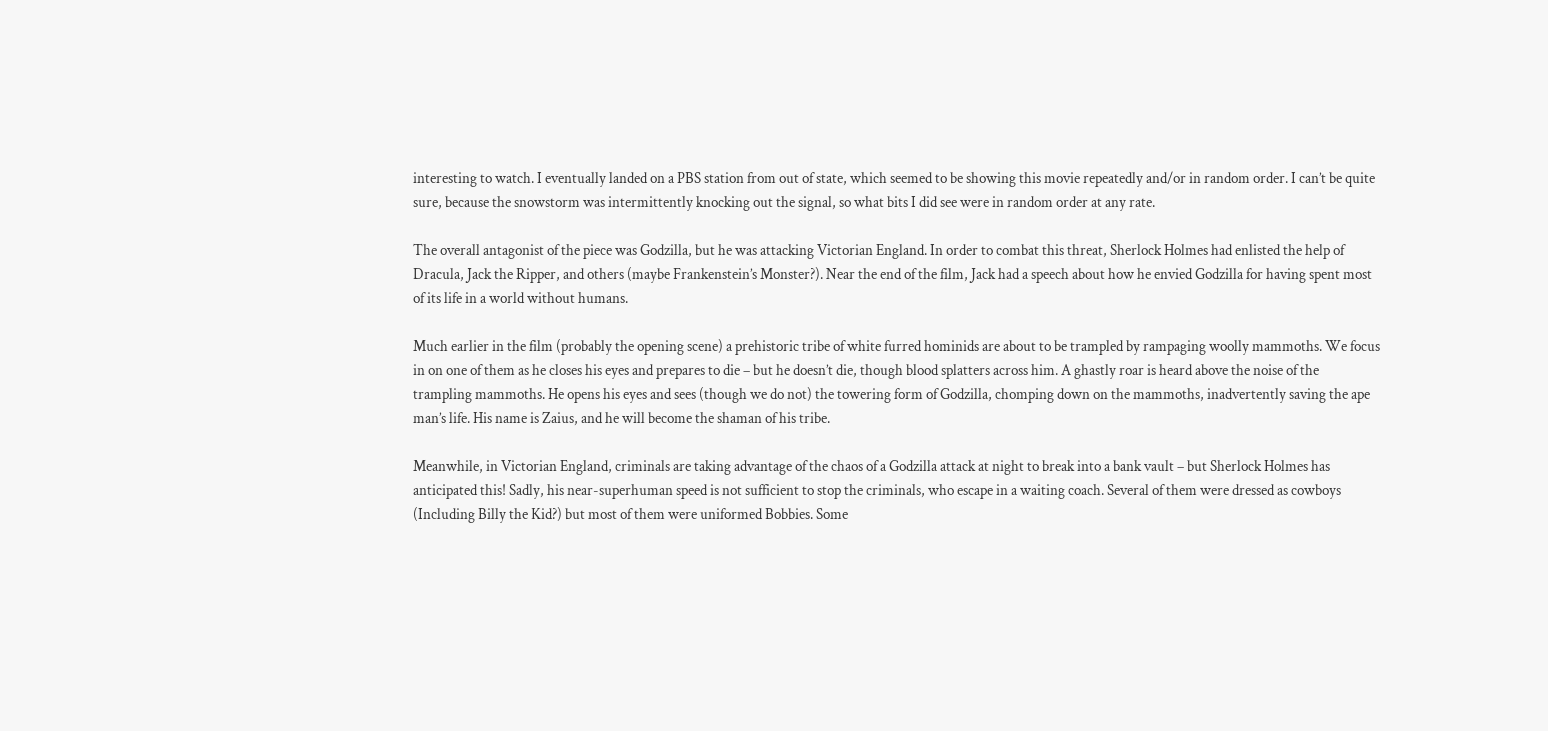interesting to watch. I eventually landed on a PBS station from out of state, which seemed to be showing this movie repeatedly and/or in random order. I can’t be quite sure, because the snowstorm was intermittently knocking out the signal, so what bits I did see were in random order at any rate.

The overall antagonist of the piece was Godzilla, but he was attacking Victorian England. In order to combat this threat, Sherlock Holmes had enlisted the help of Dracula, Jack the Ripper, and others (maybe Frankenstein’s Monster?). Near the end of the film, Jack had a speech about how he envied Godzilla for having spent most of its life in a world without humans.

Much earlier in the film (probably the opening scene) a prehistoric tribe of white furred hominids are about to be trampled by rampaging woolly mammoths. We focus in on one of them as he closes his eyes and prepares to die – but he doesn’t die, though blood splatters across him. A ghastly roar is heard above the noise of the trampling mammoths. He opens his eyes and sees (though we do not) the towering form of Godzilla, chomping down on the mammoths, inadvertently saving the ape man’s life. His name is Zaius, and he will become the shaman of his tribe.

Meanwhile, in Victorian England, criminals are taking advantage of the chaos of a Godzilla attack at night to break into a bank vault – but Sherlock Holmes has anticipated this! Sadly, his near-superhuman speed is not sufficient to stop the criminals, who escape in a waiting coach. Several of them were dressed as cowboys (Including Billy the Kid?) but most of them were uniformed Bobbies. Some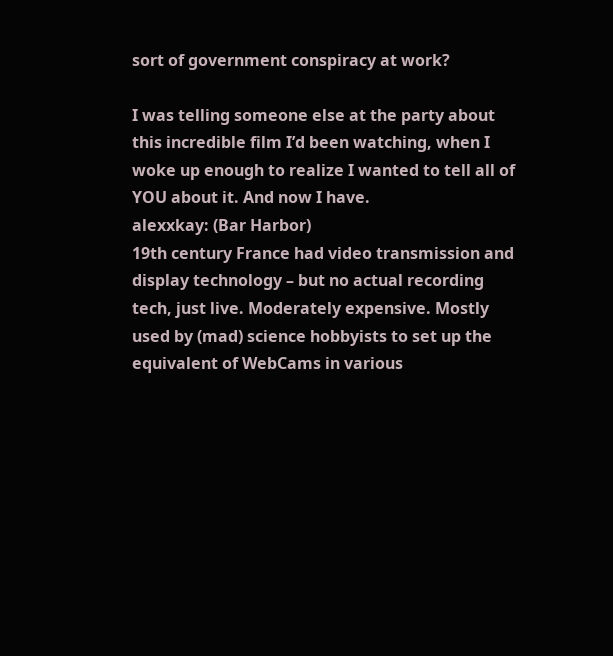sort of government conspiracy at work?

I was telling someone else at the party about this incredible film I’d been watching, when I woke up enough to realize I wanted to tell all of YOU about it. And now I have.
alexxkay: (Bar Harbor)
19th century France had video transmission and display technology – but no actual recording tech, just live. Moderately expensive. Mostly used by (mad) science hobbyists to set up the equivalent of WebCams in various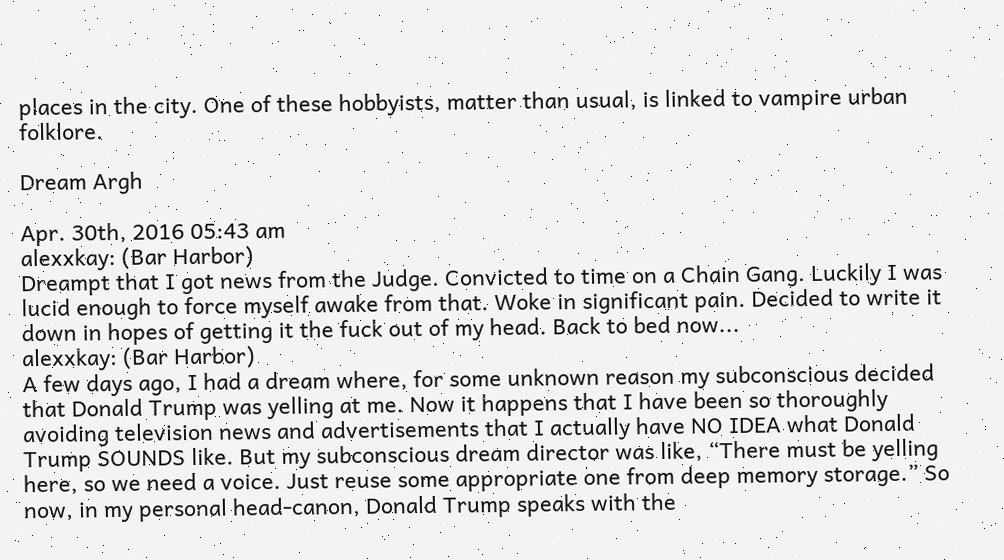places in the city. One of these hobbyists, matter than usual, is linked to vampire urban folklore.

Dream Argh

Apr. 30th, 2016 05:43 am
alexxkay: (Bar Harbor)
Dreampt that I got news from the Judge. Convicted to time on a Chain Gang. Luckily I was lucid enough to force myself awake from that. Woke in significant pain. Decided to write it down in hopes of getting it the fuck out of my head. Back to bed now...
alexxkay: (Bar Harbor)
A few days ago, I had a dream where, for some unknown reason my subconscious decided that Donald Trump was yelling at me. Now it happens that I have been so thoroughly avoiding television news and advertisements that I actually have NO IDEA what Donald Trump SOUNDS like. But my subconscious dream director was like, “There must be yelling here, so we need a voice. Just reuse some appropriate one from deep memory storage.” So now, in my personal head-canon, Donald Trump speaks with the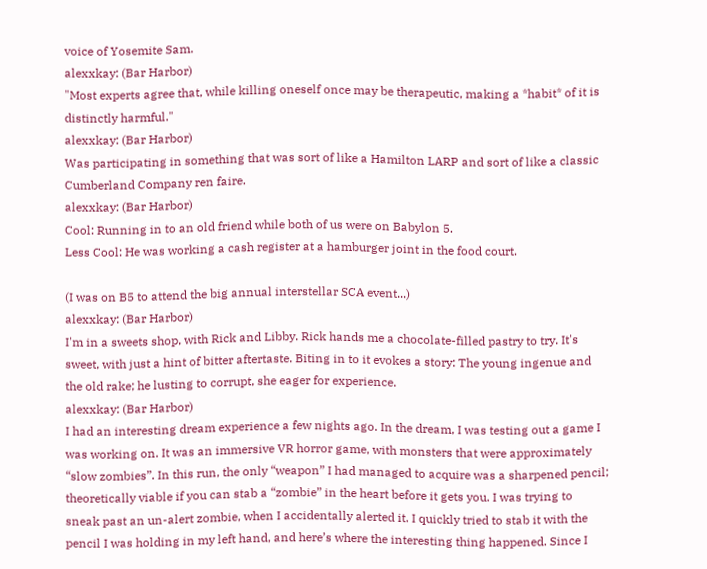voice of Yosemite Sam.
alexxkay: (Bar Harbor)
"Most experts agree that, while killing oneself once may be therapeutic, making a *habit* of it is distinctly harmful."
alexxkay: (Bar Harbor)
Was participating in something that was sort of like a Hamilton LARP and sort of like a classic Cumberland Company ren faire.
alexxkay: (Bar Harbor)
Cool: Running in to an old friend while both of us were on Babylon 5.
Less Cool: He was working a cash register at a hamburger joint in the food court.

(I was on B5 to attend the big annual interstellar SCA event...)
alexxkay: (Bar Harbor)
I'm in a sweets shop, with Rick and Libby. Rick hands me a chocolate-filled pastry to try. It's sweet, with just a hint of bitter aftertaste. Biting in to it evokes a story: The young ingenue and the old rake; he lusting to corrupt, she eager for experience.
alexxkay: (Bar Harbor)
I had an interesting dream experience a few nights ago. In the dream, I was testing out a game I was working on. It was an immersive VR horror game, with monsters that were approximately “slow zombies”. In this run, the only “weapon” I had managed to acquire was a sharpened pencil; theoretically viable if you can stab a “zombie” in the heart before it gets you. I was trying to sneak past an un-alert zombie, when I accidentally alerted it. I quickly tried to stab it with the pencil I was holding in my left hand, and here’s where the interesting thing happened. Since I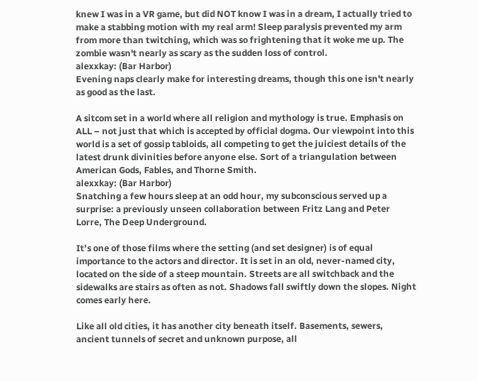knew I was in a VR game, but did NOT know I was in a dream, I actually tried to make a stabbing motion with my real arm! Sleep paralysis prevented my arm from more than twitching, which was so frightening that it woke me up. The zombie wasn't nearly as scary as the sudden loss of control.
alexxkay: (Bar Harbor)
Evening naps clearly make for interesting dreams, though this one isn't nearly as good as the last.

A sitcom set in a world where all religion and mythology is true. Emphasis on ALL – not just that which is accepted by official dogma. Our viewpoint into this world is a set of gossip tabloids, all competing to get the juiciest details of the latest drunk divinities before anyone else. Sort of a triangulation between American Gods, Fables, and Thorne Smith.
alexxkay: (Bar Harbor)
Snatching a few hours sleep at an odd hour, my subconscious served up a surprise: a previously unseen collaboration between Fritz Lang and Peter Lorre, The Deep Underground.

It’s one of those films where the setting (and set designer) is of equal importance to the actors and director. It is set in an old, never-named city, located on the side of a steep mountain. Streets are all switchback and the sidewalks are stairs as often as not. Shadows fall swiftly down the slopes. Night comes early here.

Like all old cities, it has another city beneath itself. Basements, sewers, ancient tunnels of secret and unknown purpose, all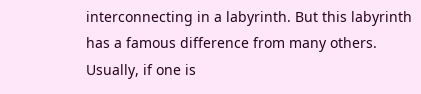interconnecting in a labyrinth. But this labyrinth has a famous difference from many others. Usually, if one is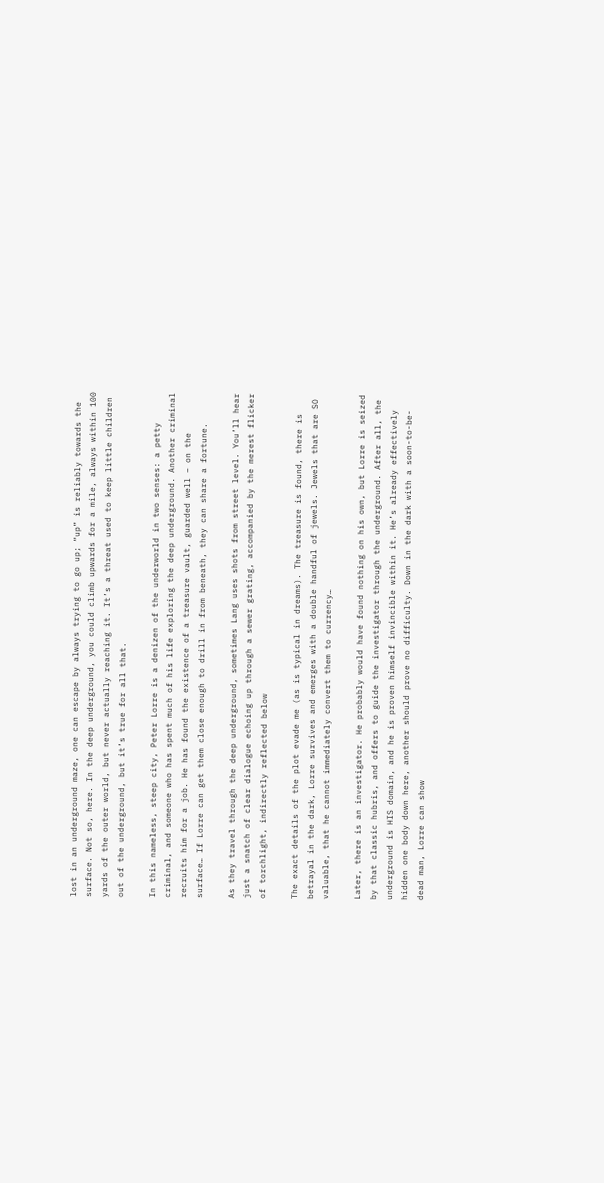lost in an underground maze, one can escape by always trying to go up; “up” is reliably towards the surface. Not so, here. In the deep underground, you could climb upwards for a mile, always within 100 yards of the outer world, but never actually reaching it. It’s a threat used to keep little children out of the underground, but it’s true for all that.

In this nameless, steep city, Peter Lorre is a denizen of the underworld in two senses: a petty criminal, and someone who has spent much of his life exploring the deep underground. Another criminal recruits him for a job. He has found the existence of a treasure vault, guarded well – on the surface… If Lorre can get them close enough to drill in from beneath, they can share a fortune.

As they travel through the deep underground, sometimes Lang uses shots from street level. You’ll hear just a snatch of clear dialogue echoing up through a sewer grating, accompanied by the merest flicker of torchlight, indirectly reflected below

The exact details of the plot evade me (as is typical in dreams). The treasure is found, there is betrayal in the dark, Lorre survives and emerges with a double handful of jewels. Jewels that are SO valuable, that he cannot immediately convert them to currency…

Later, there is an investigator. He probably would have found nothing on his own, but Lorre is seized by that classic hubris, and offers to guide the investigator through the underground. After all, the underground is HIS domain, and he is proven himself invincible within it. He’s already effectively hidden one body down here, another should prove no difficulty. Down in the dark with a soon-to-be-dead man, Lorre can show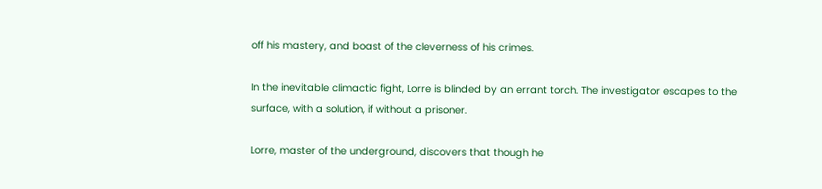off his mastery, and boast of the cleverness of his crimes.

In the inevitable climactic fight, Lorre is blinded by an errant torch. The investigator escapes to the surface, with a solution, if without a prisoner.

Lorre, master of the underground, discovers that though he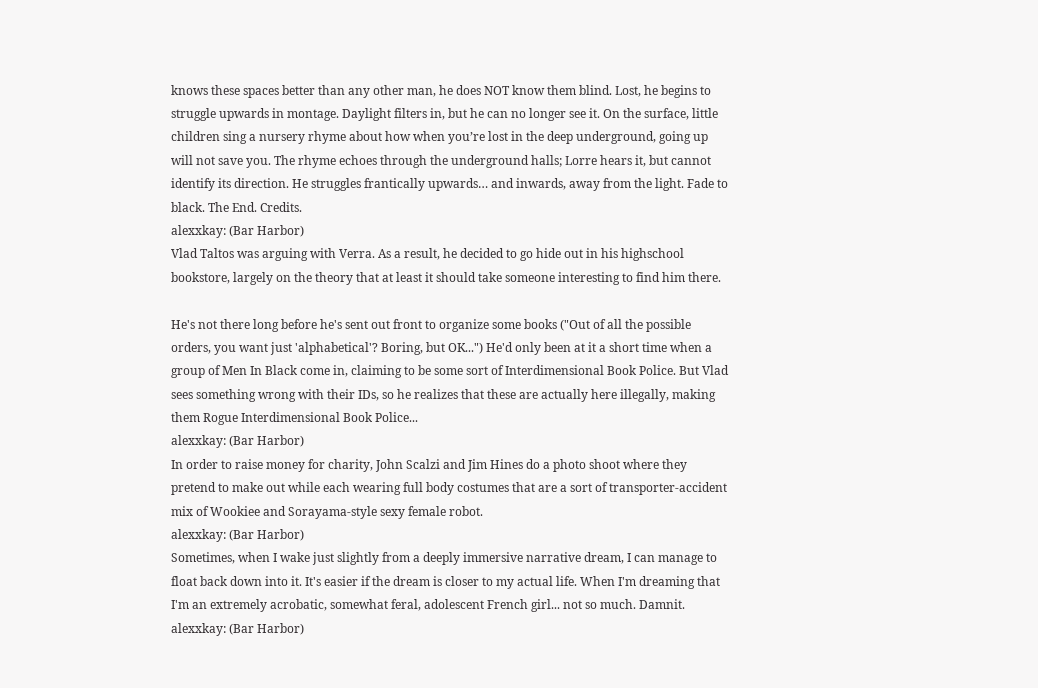knows these spaces better than any other man, he does NOT know them blind. Lost, he begins to struggle upwards in montage. Daylight filters in, but he can no longer see it. On the surface, little children sing a nursery rhyme about how when you’re lost in the deep underground, going up will not save you. The rhyme echoes through the underground halls; Lorre hears it, but cannot identify its direction. He struggles frantically upwards… and inwards, away from the light. Fade to black. The End. Credits.
alexxkay: (Bar Harbor)
Vlad Taltos was arguing with Verra. As a result, he decided to go hide out in his highschool bookstore, largely on the theory that at least it should take someone interesting to find him there.

He's not there long before he's sent out front to organize some books ("Out of all the possible orders, you want just 'alphabetical'? Boring, but OK...") He'd only been at it a short time when a group of Men In Black come in, claiming to be some sort of Interdimensional Book Police. But Vlad sees something wrong with their IDs, so he realizes that these are actually here illegally, making them Rogue Interdimensional Book Police...
alexxkay: (Bar Harbor)
In order to raise money for charity, John Scalzi and Jim Hines do a photo shoot where they pretend to make out while each wearing full body costumes that are a sort of transporter-accident mix of Wookiee and Sorayama-style sexy female robot.
alexxkay: (Bar Harbor)
Sometimes, when I wake just slightly from a deeply immersive narrative dream, I can manage to float back down into it. It's easier if the dream is closer to my actual life. When I'm dreaming that I'm an extremely acrobatic, somewhat feral, adolescent French girl... not so much. Damnit.
alexxkay: (Bar Harbor)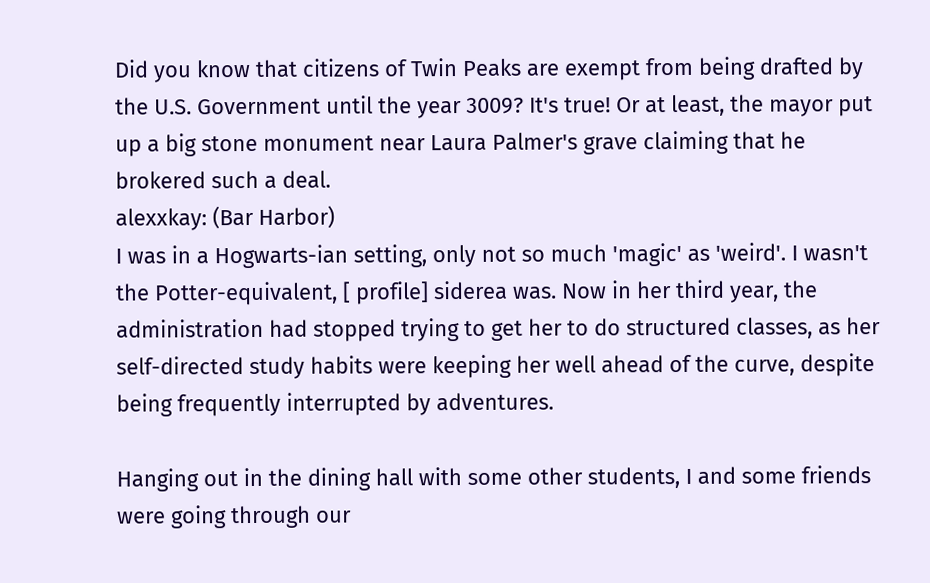Did you know that citizens of Twin Peaks are exempt from being drafted by the U.S. Government until the year 3009? It's true! Or at least, the mayor put up a big stone monument near Laura Palmer's grave claiming that he brokered such a deal.
alexxkay: (Bar Harbor)
I was in a Hogwarts-ian setting, only not so much 'magic' as 'weird'. I wasn't the Potter-equivalent, [ profile] siderea was. Now in her third year, the administration had stopped trying to get her to do structured classes, as her self-directed study habits were keeping her well ahead of the curve, despite being frequently interrupted by adventures.

Hanging out in the dining hall with some other students, I and some friends were going through our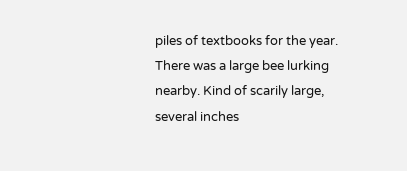piles of textbooks for the year. There was a large bee lurking nearby. Kind of scarily large, several inches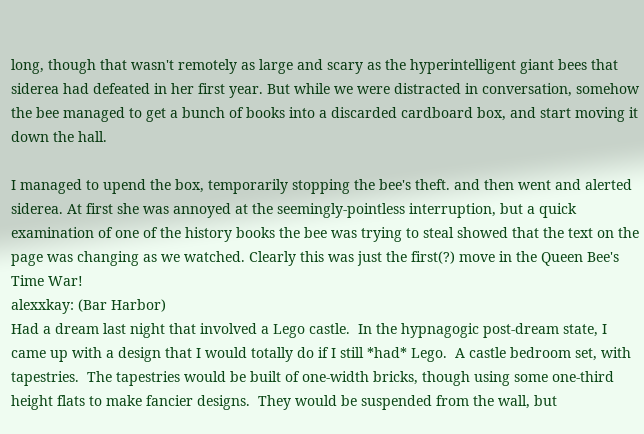long, though that wasn't remotely as large and scary as the hyperintelligent giant bees that siderea had defeated in her first year. But while we were distracted in conversation, somehow the bee managed to get a bunch of books into a discarded cardboard box, and start moving it down the hall.

I managed to upend the box, temporarily stopping the bee's theft. and then went and alerted siderea. At first she was annoyed at the seemingly-pointless interruption, but a quick examination of one of the history books the bee was trying to steal showed that the text on the page was changing as we watched. Clearly this was just the first(?) move in the Queen Bee's Time War!
alexxkay: (Bar Harbor)
Had a dream last night that involved a Lego castle.  In the hypnagogic post-dream state, I came up with a design that I would totally do if I still *had* Lego.  A castle bedroom set, with tapestries.  The tapestries would be built of one-width bricks, though using some one-third height flats to make fancier designs.  They would be suspended from the wall, but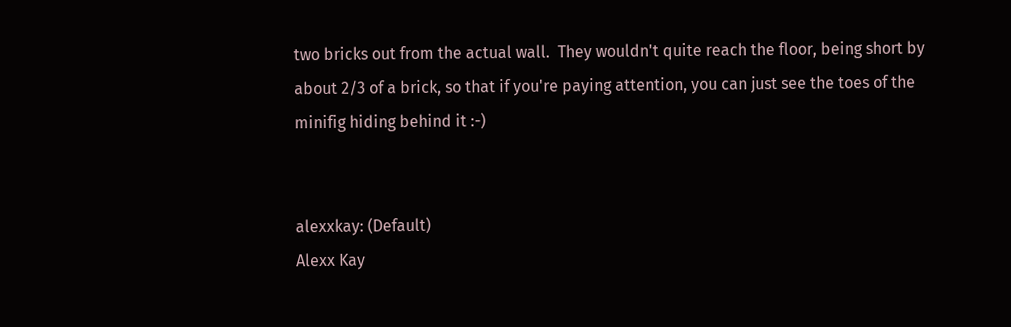two bricks out from the actual wall.  They wouldn't quite reach the floor, being short by about 2/3 of a brick, so that if you're paying attention, you can just see the toes of the minifig hiding behind it :-)


alexxkay: (Default)
Alexx Kay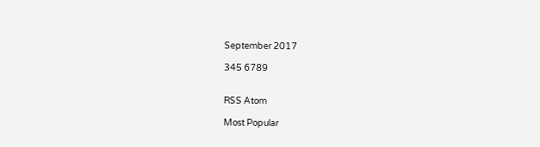September 2017

345 6789


RSS Atom

Most Popular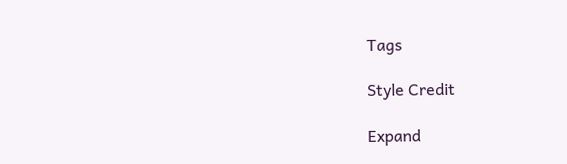Tags

Style Credit

Expand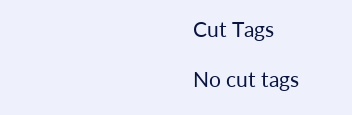Cut Tags

No cut tags